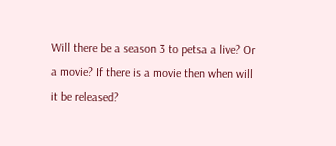Will there be a season 3 to petsa a live? Or a movie? If there is a movie then when will it be released?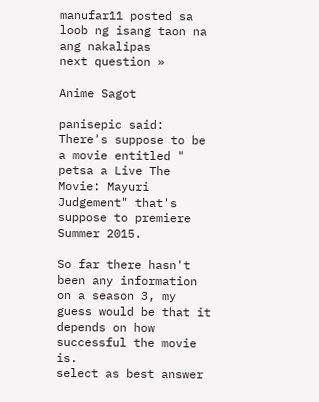manufar11 posted sa loob ng isang taon na ang nakalipas
next question »

Anime Sagot

panisepic said:
There's suppose to be a movie entitled " petsa a Live The Movie: Mayuri Judgement" that's suppose to premiere Summer 2015.

So far there hasn't been any information on a season 3, my guess would be that it depends on how successful the movie is.
select as best answer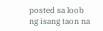posted sa loob ng isang taon na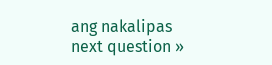ang nakalipas
next question »